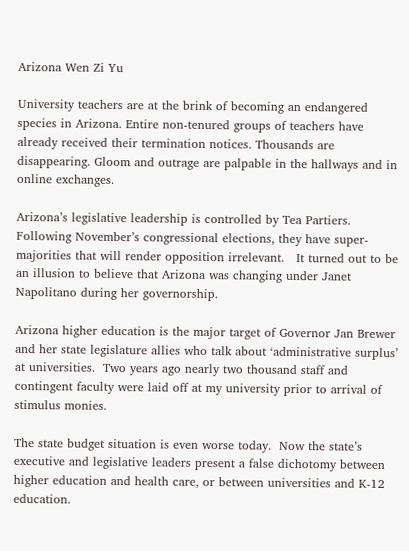Arizona Wen Zi Yu

University teachers are at the brink of becoming an endangered species in Arizona. Entire non-tenured groups of teachers have already received their termination notices. Thousands are disappearing. Gloom and outrage are palpable in the hallways and in online exchanges.

Arizona’s legislative leadership is controlled by Tea Partiers. Following November’s congressional elections, they have super-majorities that will render opposition irrelevant.   It turned out to be an illusion to believe that Arizona was changing under Janet Napolitano during her governorship.

Arizona higher education is the major target of Governor Jan Brewer and her state legislature allies who talk about ‘administrative surplus’ at universities.  Two years ago nearly two thousand staff and contingent faculty were laid off at my university prior to arrival of stimulus monies.

The state budget situation is even worse today.  Now the state’s executive and legislative leaders present a false dichotomy between higher education and health care, or between universities and K-12 education.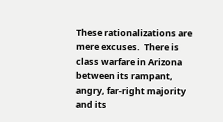These rationalizations are mere excuses.  There is class warfare in Arizona between its rampant, angry, far-right majority and its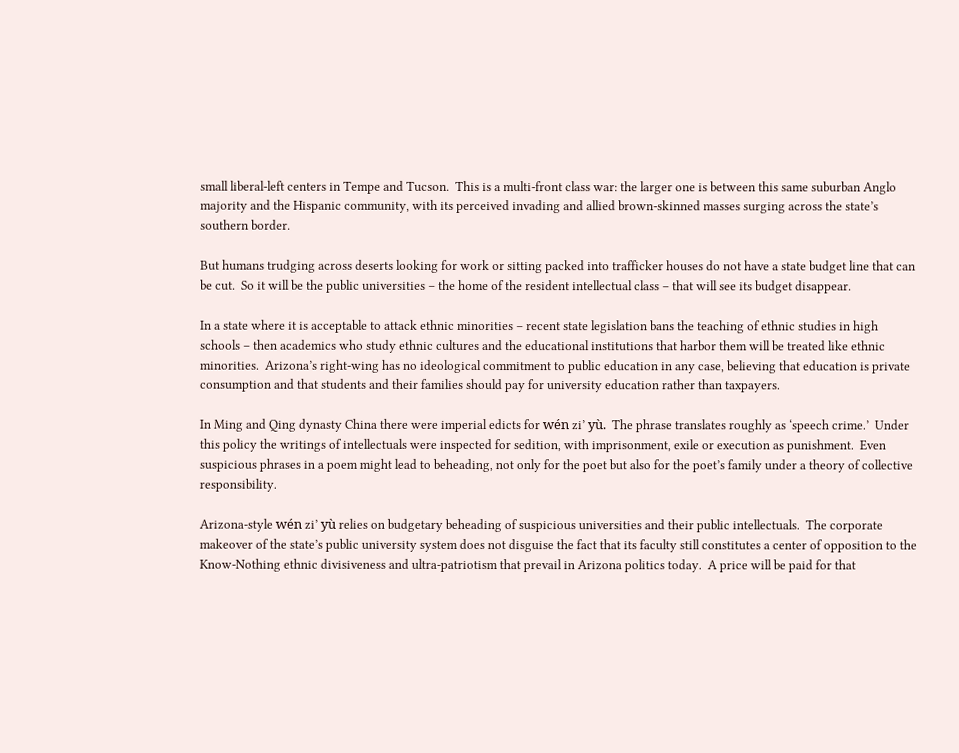small liberal-left centers in Tempe and Tucson.  This is a multi-front class war: the larger one is between this same suburban Anglo majority and the Hispanic community, with its perceived invading and allied brown-skinned masses surging across the state’s southern border.

But humans trudging across deserts looking for work or sitting packed into trafficker houses do not have a state budget line that can be cut.  So it will be the public universities – the home of the resident intellectual class – that will see its budget disappear.

In a state where it is acceptable to attack ethnic minorities – recent state legislation bans the teaching of ethnic studies in high schools – then academics who study ethnic cultures and the educational institutions that harbor them will be treated like ethnic minorities.  Arizona’s right-wing has no ideological commitment to public education in any case, believing that education is private consumption and that students and their families should pay for university education rather than taxpayers.

In Ming and Qing dynasty China there were imperial edicts for wén zi’ yù.  The phrase translates roughly as ‘speech crime.’  Under this policy the writings of intellectuals were inspected for sedition, with imprisonment, exile or execution as punishment.  Even suspicious phrases in a poem might lead to beheading, not only for the poet but also for the poet’s family under a theory of collective responsibility.

Arizona-style wén zi’ yù relies on budgetary beheading of suspicious universities and their public intellectuals.  The corporate makeover of the state’s public university system does not disguise the fact that its faculty still constitutes a center of opposition to the Know-Nothing ethnic divisiveness and ultra-patriotism that prevail in Arizona politics today.  A price will be paid for that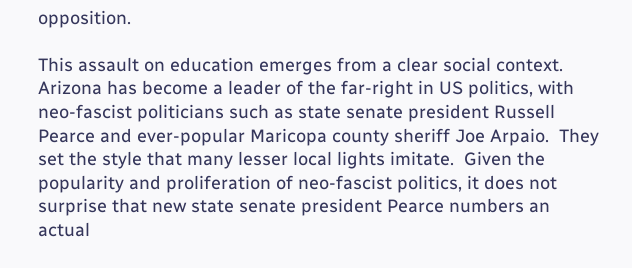opposition.

This assault on education emerges from a clear social context.  Arizona has become a leader of the far-right in US politics, with neo-fascist politicians such as state senate president Russell Pearce and ever-popular Maricopa county sheriff Joe Arpaio.  They set the style that many lesser local lights imitate.  Given the popularity and proliferation of neo-fascist politics, it does not surprise that new state senate president Pearce numbers an actual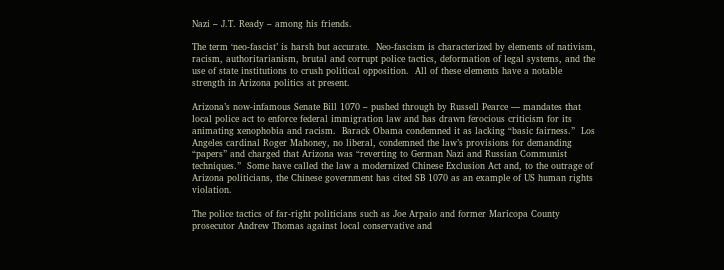Nazi – J.T. Ready – among his friends.

The term ‘neo-fascist’ is harsh but accurate.  Neo-fascism is characterized by elements of nativism, racism, authoritarianism, brutal and corrupt police tactics, deformation of legal systems, and the use of state institutions to crush political opposition.  All of these elements have a notable strength in Arizona politics at present.

Arizona’s now-infamous Senate Bill 1070 – pushed through by Russell Pearce — mandates that local police act to enforce federal immigration law and has drawn ferocious criticism for its animating xenophobia and racism.  Barack Obama condemned it as lacking “basic fairness.”  Los Angeles cardinal Roger Mahoney, no liberal, condemned the law’s provisions for demanding “papers” and charged that Arizona was “reverting to German Nazi and Russian Communist techniques.”  Some have called the law a modernized Chinese Exclusion Act and, to the outrage of Arizona politicians, the Chinese government has cited SB 1070 as an example of US human rights violation.

The police tactics of far-right politicians such as Joe Arpaio and former Maricopa County prosecutor Andrew Thomas against local conservative and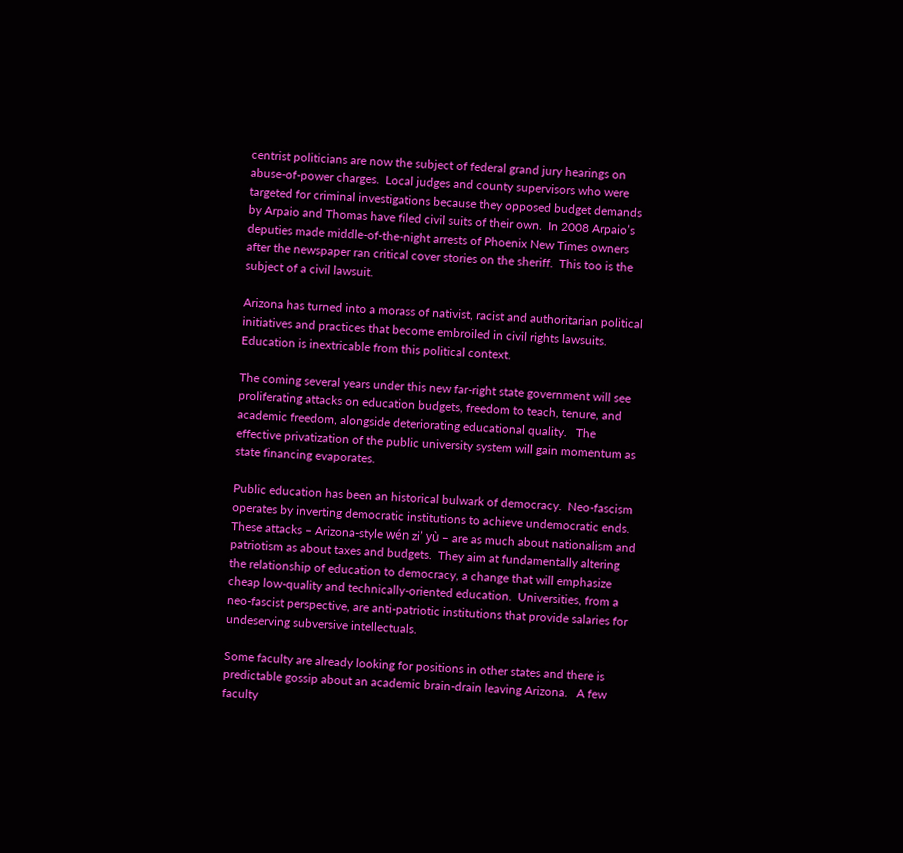centrist politicians are now the subject of federal grand jury hearings on abuse-of-power charges.  Local judges and county supervisors who were targeted for criminal investigations because they opposed budget demands by Arpaio and Thomas have filed civil suits of their own.  In 2008 Arpaio’s deputies made middle-of-the-night arrests of Phoenix New Times owners after the newspaper ran critical cover stories on the sheriff.  This too is the subject of a civil lawsuit.

Arizona has turned into a morass of nativist, racist and authoritarian political initiatives and practices that become embroiled in civil rights lawsuits.   Education is inextricable from this political context.

The coming several years under this new far-right state government will see proliferating attacks on education budgets, freedom to teach, tenure, and academic freedom, alongside deteriorating educational quality.   The effective privatization of the public university system will gain momentum as state financing evaporates.

Public education has been an historical bulwark of democracy.  Neo-fascism operates by inverting democratic institutions to achieve undemocratic ends.  These attacks – Arizona-style wén zi’ yù – are as much about nationalism and patriotism as about taxes and budgets.  They aim at fundamentally altering the relationship of education to democracy, a change that will emphasize cheap low-quality and technically-oriented education.  Universities, from a neo-fascist perspective, are anti-patriotic institutions that provide salaries for undeserving subversive intellectuals.

Some faculty are already looking for positions in other states and there is predictable gossip about an academic brain-drain leaving Arizona.   A few faculty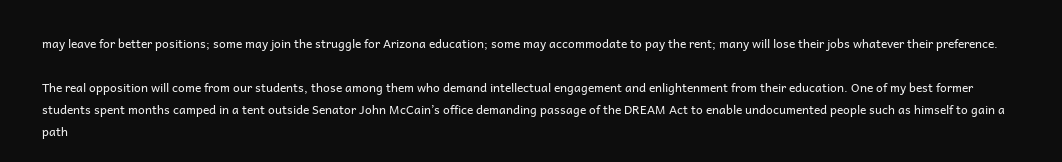may leave for better positions; some may join the struggle for Arizona education; some may accommodate to pay the rent; many will lose their jobs whatever their preference.

The real opposition will come from our students, those among them who demand intellectual engagement and enlightenment from their education. One of my best former students spent months camped in a tent outside Senator John McCain’s office demanding passage of the DREAM Act to enable undocumented people such as himself to gain a path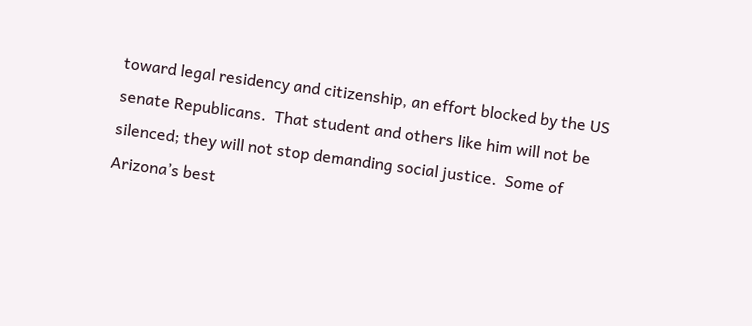toward legal residency and citizenship, an effort blocked by the US senate Republicans.  That student and others like him will not be silenced; they will not stop demanding social justice.  Some of Arizona’s best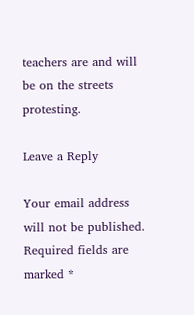teachers are and will be on the streets protesting.

Leave a Reply

Your email address will not be published. Required fields are marked *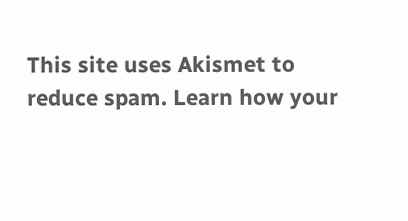This site uses Akismet to reduce spam. Learn how your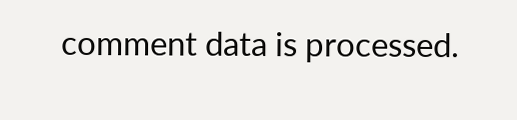comment data is processed.